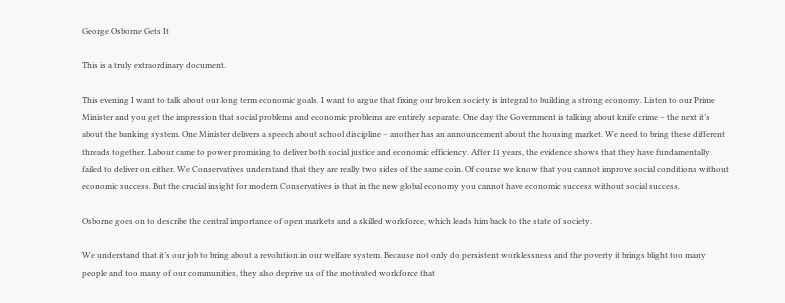George Osborne Gets It

This is a truly extraordinary document.

This evening I want to talk about our long term economic goals. I want to argue that fixing our broken society is integral to building a strong economy. Listen to our Prime Minister and you get the impression that social problems and economic problems are entirely separate. One day the Government is talking about knife crime – the next it’s about the banking system. One Minister delivers a speech about school discipline – another has an announcement about the housing market. We need to bring these different threads together. Labour came to power promising to deliver both social justice and economic efficiency. After 11 years, the evidence shows that they have fundamentally failed to deliver on either. We Conservatives understand that they are really two sides of the same coin. Of course we know that you cannot improve social conditions without economic success. But the crucial insight for modern Conservatives is that in the new global economy you cannot have economic success without social success.

Osborne goes on to describe the central importance of open markets and a skilled workforce, which leads him back to the state of society.

We understand that it’s our job to bring about a revolution in our welfare system. Because not only do persistent worklessness and the poverty it brings blight too many people and too many of our communities, they also deprive us of the motivated workforce that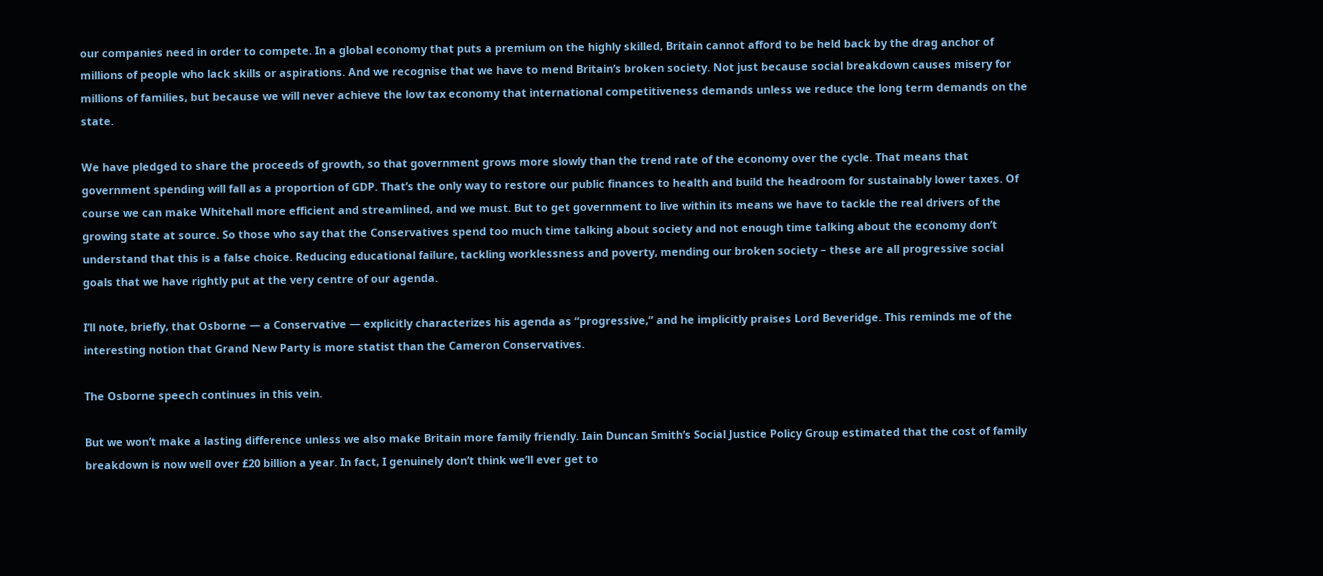our companies need in order to compete. In a global economy that puts a premium on the highly skilled, Britain cannot afford to be held back by the drag anchor of millions of people who lack skills or aspirations. And we recognise that we have to mend Britain’s broken society. Not just because social breakdown causes misery for millions of families, but because we will never achieve the low tax economy that international competitiveness demands unless we reduce the long term demands on the state.

We have pledged to share the proceeds of growth, so that government grows more slowly than the trend rate of the economy over the cycle. That means that government spending will fall as a proportion of GDP. That’s the only way to restore our public finances to health and build the headroom for sustainably lower taxes. Of course we can make Whitehall more efficient and streamlined, and we must. But to get government to live within its means we have to tackle the real drivers of the growing state at source. So those who say that the Conservatives spend too much time talking about society and not enough time talking about the economy don’t understand that this is a false choice. Reducing educational failure, tackling worklessness and poverty, mending our broken society – these are all progressive social goals that we have rightly put at the very centre of our agenda.

I’ll note, briefly, that Osborne — a Conservative — explicitly characterizes his agenda as “progressive,” and he implicitly praises Lord Beveridge. This reminds me of the interesting notion that Grand New Party is more statist than the Cameron Conservatives.

The Osborne speech continues in this vein.

But we won’t make a lasting difference unless we also make Britain more family friendly. Iain Duncan Smith’s Social Justice Policy Group estimated that the cost of family breakdown is now well over £20 billion a year. In fact, I genuinely don’t think we’ll ever get to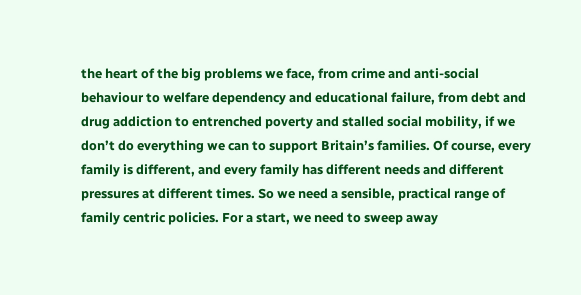the heart of the big problems we face, from crime and anti-social behaviour to welfare dependency and educational failure, from debt and drug addiction to entrenched poverty and stalled social mobility, if we don’t do everything we can to support Britain’s families. Of course, every family is different, and every family has different needs and different pressures at different times. So we need a sensible, practical range of family centric policies. For a start, we need to sweep away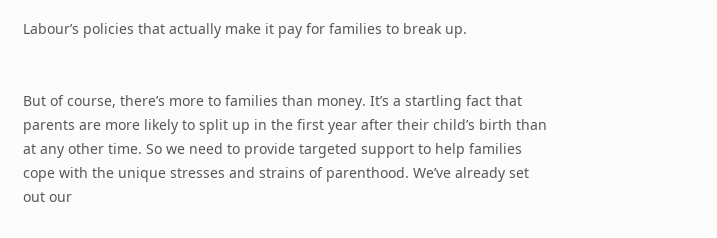Labour’s policies that actually make it pay for families to break up.


But of course, there’s more to families than money. It’s a startling fact that parents are more likely to split up in the first year after their child’s birth than at any other time. So we need to provide targeted support to help families cope with the unique stresses and strains of parenthood. We’ve already set out our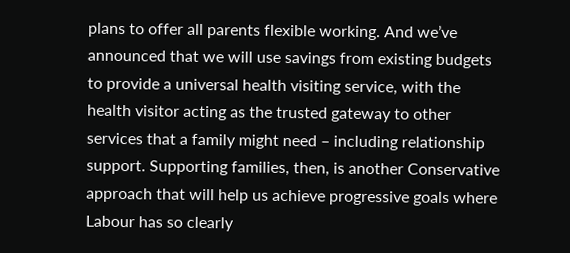plans to offer all parents flexible working. And we’ve announced that we will use savings from existing budgets to provide a universal health visiting service, with the health visitor acting as the trusted gateway to other services that a family might need – including relationship support. Supporting families, then, is another Conservative approach that will help us achieve progressive goals where Labour has so clearly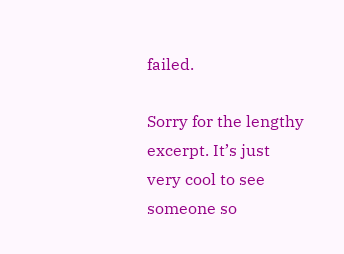failed.

Sorry for the lengthy excerpt. It’s just very cool to see someone so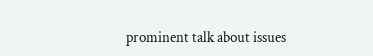prominent talk about issues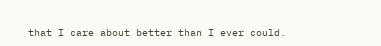that I care about better than I ever could.